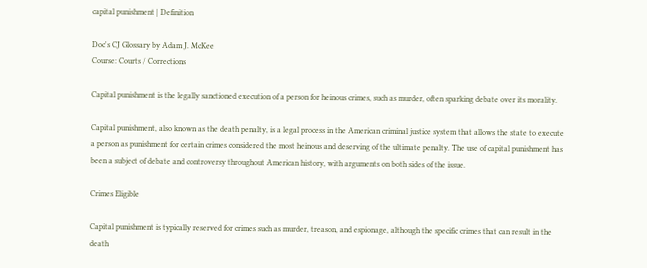capital punishment | Definition

Doc's CJ Glossary by Adam J. McKee
Course: Courts / Corrections

Capital punishment is the legally sanctioned execution of a person for heinous crimes, such as murder, often sparking debate over its morality.

Capital punishment, also known as the death penalty, is a legal process in the American criminal justice system that allows the state to execute a person as punishment for certain crimes considered the most heinous and deserving of the ultimate penalty. The use of capital punishment has been a subject of debate and controversy throughout American history, with arguments on both sides of the issue.

Crimes Eligible

Capital punishment is typically reserved for crimes such as murder, treason, and espionage, although the specific crimes that can result in the death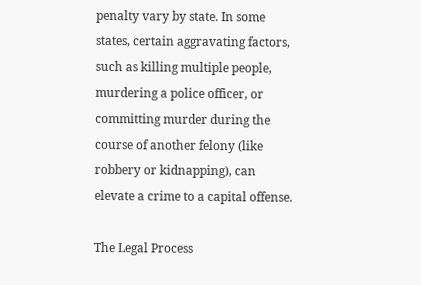penalty vary by state. In some states, certain aggravating factors, such as killing multiple people, murdering a police officer, or committing murder during the course of another felony (like robbery or kidnapping), can elevate a crime to a capital offense.

The Legal Process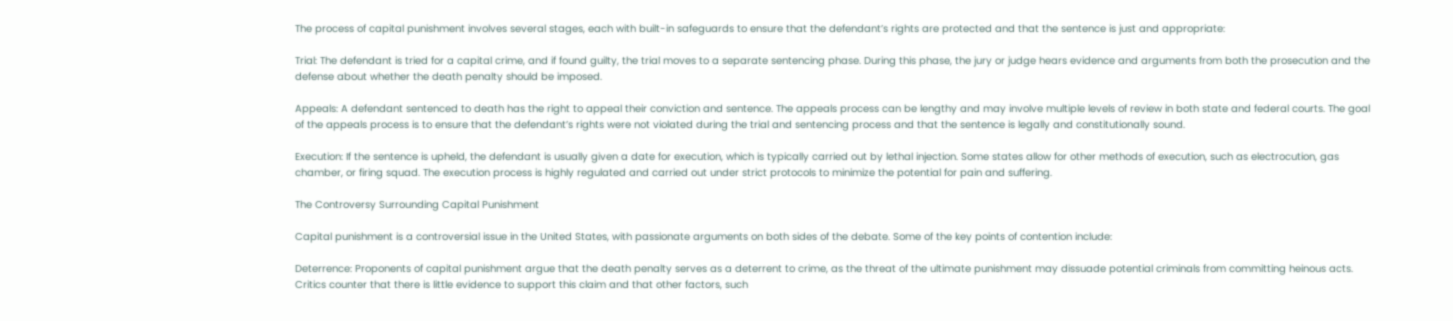The process of capital punishment involves several stages, each with built-in safeguards to ensure that the defendant’s rights are protected and that the sentence is just and appropriate:

Trial: The defendant is tried for a capital crime, and if found guilty, the trial moves to a separate sentencing phase. During this phase, the jury or judge hears evidence and arguments from both the prosecution and the defense about whether the death penalty should be imposed.

Appeals: A defendant sentenced to death has the right to appeal their conviction and sentence. The appeals process can be lengthy and may involve multiple levels of review in both state and federal courts. The goal of the appeals process is to ensure that the defendant’s rights were not violated during the trial and sentencing process and that the sentence is legally and constitutionally sound.

Execution: If the sentence is upheld, the defendant is usually given a date for execution, which is typically carried out by lethal injection. Some states allow for other methods of execution, such as electrocution, gas chamber, or firing squad. The execution process is highly regulated and carried out under strict protocols to minimize the potential for pain and suffering.

The Controversy Surrounding Capital Punishment

Capital punishment is a controversial issue in the United States, with passionate arguments on both sides of the debate. Some of the key points of contention include:

Deterrence: Proponents of capital punishment argue that the death penalty serves as a deterrent to crime, as the threat of the ultimate punishment may dissuade potential criminals from committing heinous acts. Critics counter that there is little evidence to support this claim and that other factors, such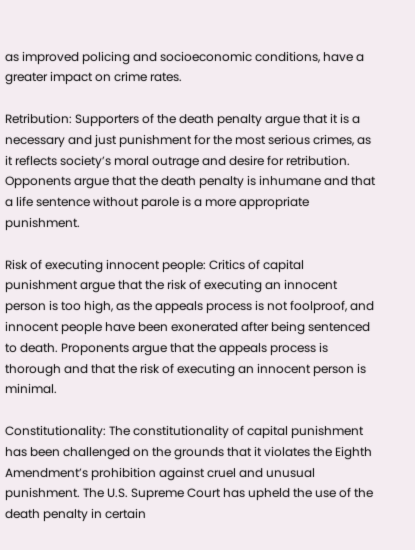as improved policing and socioeconomic conditions, have a greater impact on crime rates.

Retribution: Supporters of the death penalty argue that it is a necessary and just punishment for the most serious crimes, as it reflects society’s moral outrage and desire for retribution. Opponents argue that the death penalty is inhumane and that a life sentence without parole is a more appropriate punishment.

Risk of executing innocent people: Critics of capital punishment argue that the risk of executing an innocent person is too high, as the appeals process is not foolproof, and innocent people have been exonerated after being sentenced to death. Proponents argue that the appeals process is thorough and that the risk of executing an innocent person is minimal.

Constitutionality: The constitutionality of capital punishment has been challenged on the grounds that it violates the Eighth Amendment’s prohibition against cruel and unusual punishment. The U.S. Supreme Court has upheld the use of the death penalty in certain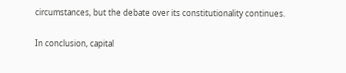circumstances, but the debate over its constitutionality continues.

In conclusion, capital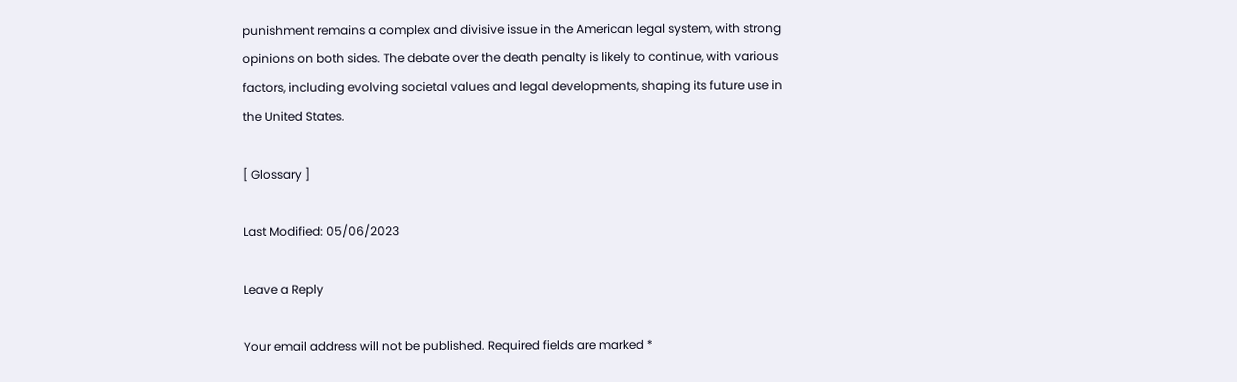punishment remains a complex and divisive issue in the American legal system, with strong opinions on both sides. The debate over the death penalty is likely to continue, with various factors, including evolving societal values and legal developments, shaping its future use in the United States.

[ Glossary ]

Last Modified: 05/06/2023

Leave a Reply

Your email address will not be published. Required fields are marked *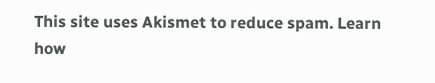This site uses Akismet to reduce spam. Learn how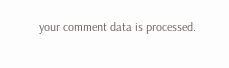your comment data is processed.